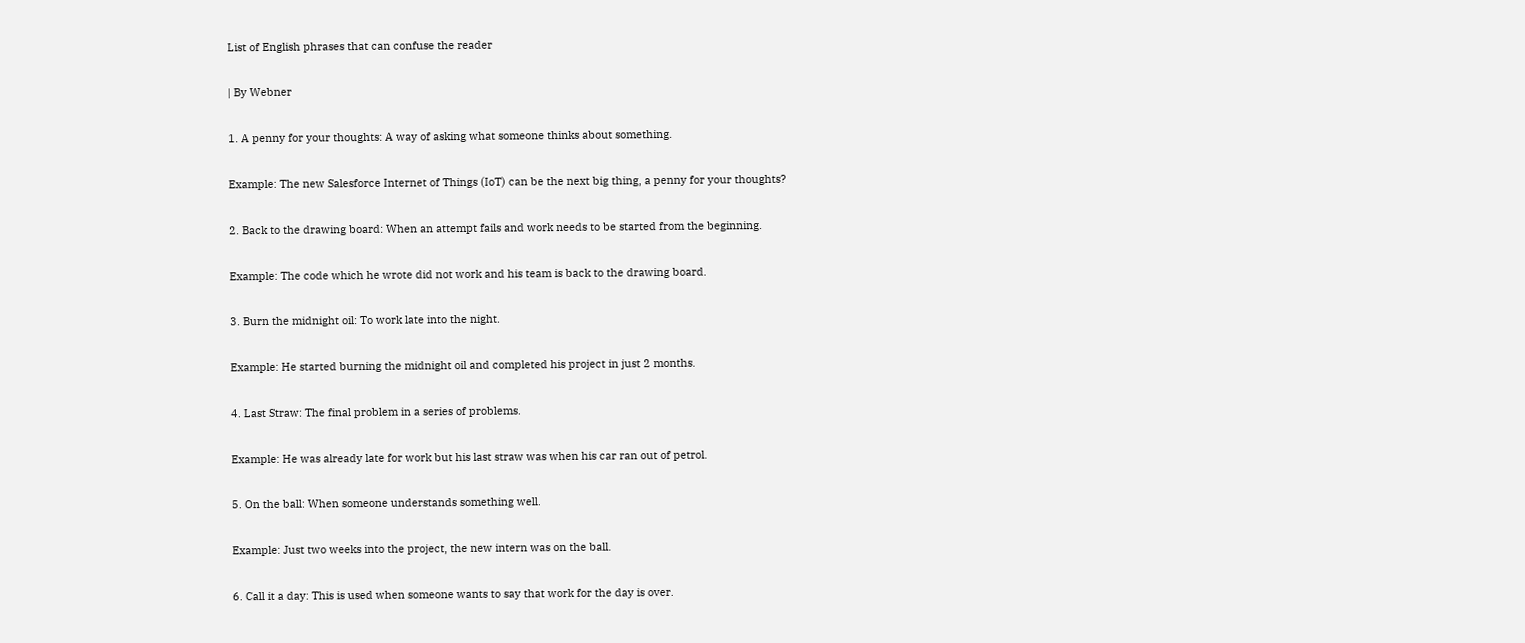List of English phrases that can confuse the reader

| By Webner

1. A penny for your thoughts: A way of asking what someone thinks about something.

Example: The new Salesforce Internet of Things (IoT) can be the next big thing, a penny for your thoughts?

2. Back to the drawing board: When an attempt fails and work needs to be started from the beginning.

Example: The code which he wrote did not work and his team is back to the drawing board.

3. Burn the midnight oil: To work late into the night.

Example: He started burning the midnight oil and completed his project in just 2 months.

4. Last Straw: The final problem in a series of problems.

Example: He was already late for work but his last straw was when his car ran out of petrol.

5. On the ball: When someone understands something well.

Example: Just two weeks into the project, the new intern was on the ball.

6. Call it a day: This is used when someone wants to say that work for the day is over.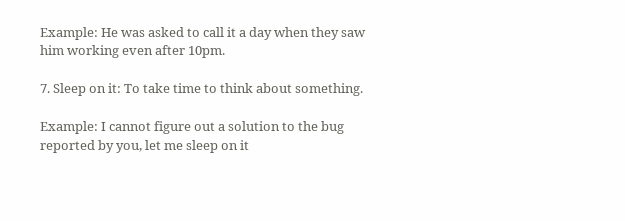Example: He was asked to call it a day when they saw him working even after 10pm.

7. Sleep on it: To take time to think about something.

Example: I cannot figure out a solution to the bug reported by you, let me sleep on it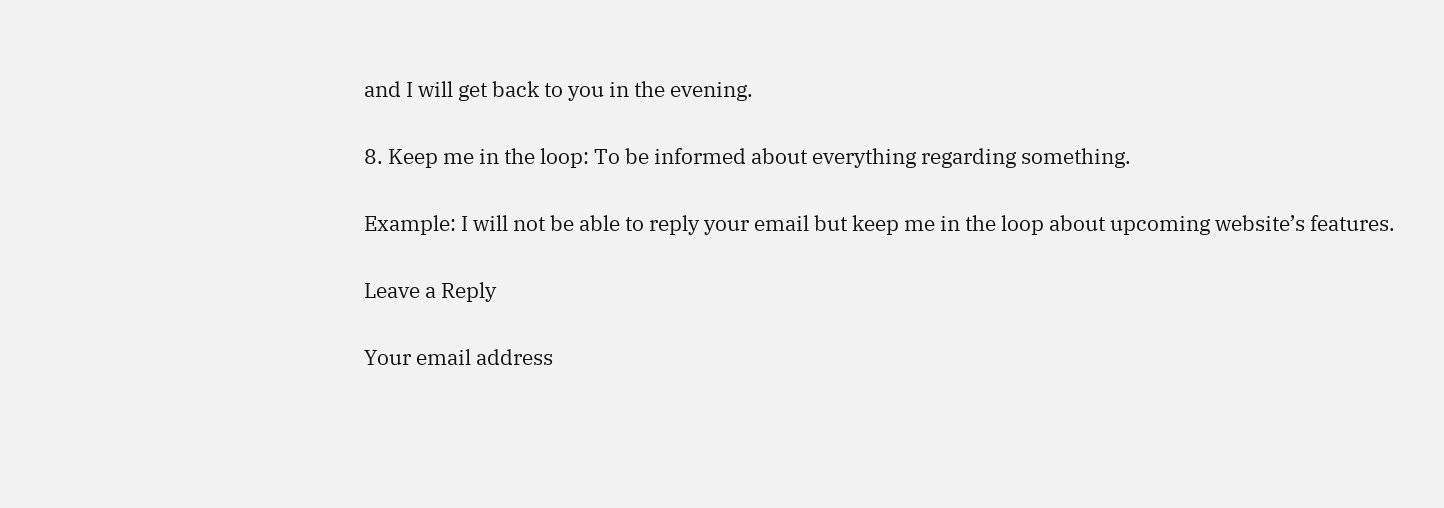and I will get back to you in the evening.

8. Keep me in the loop: To be informed about everything regarding something.

Example: I will not be able to reply your email but keep me in the loop about upcoming website’s features.

Leave a Reply

Your email address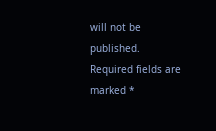will not be published. Required fields are marked *